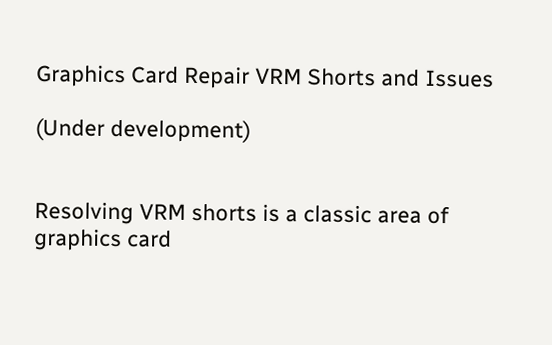Graphics Card Repair VRM Shorts and Issues

(Under development)


Resolving VRM shorts is a classic area of graphics card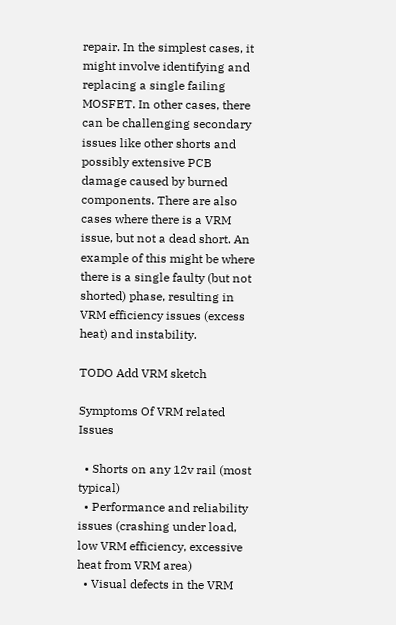repair. In the simplest cases, it might involve identifying and replacing a single failing MOSFET. In other cases, there can be challenging secondary issues like other shorts and possibly extensive PCB damage caused by burned components. There are also cases where there is a VRM issue, but not a dead short. An example of this might be where there is a single faulty (but not shorted) phase, resulting in VRM efficiency issues (excess heat) and instability.

TODO Add VRM sketch

Symptoms Of VRM related Issues

  • Shorts on any 12v rail (most typical)
  • Performance and reliability issues (crashing under load, low VRM efficiency, excessive heat from VRM area)
  • Visual defects in the VRM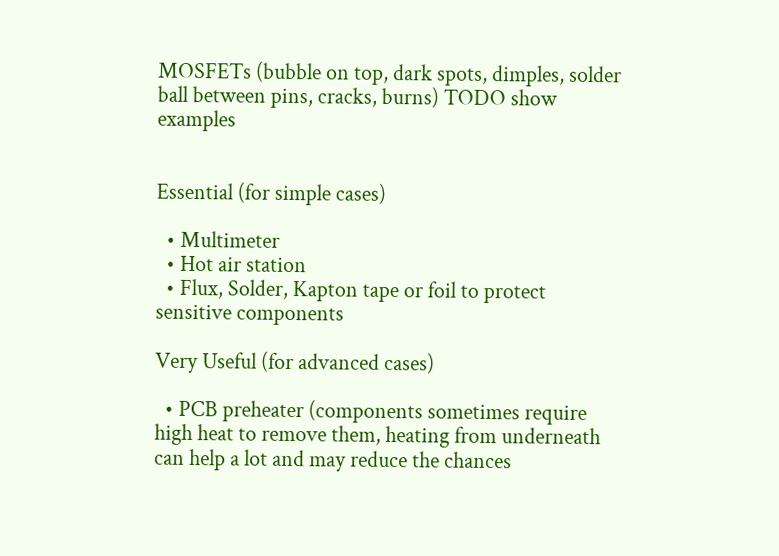MOSFETs (bubble on top, dark spots, dimples, solder ball between pins, cracks, burns) TODO show examples


Essential (for simple cases)

  • Multimeter
  • Hot air station
  • Flux, Solder, Kapton tape or foil to protect sensitive components

Very Useful (for advanced cases)

  • PCB preheater (components sometimes require high heat to remove them, heating from underneath can help a lot and may reduce the chances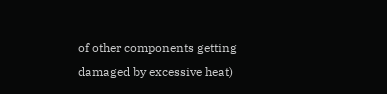of other components getting damaged by excessive heat)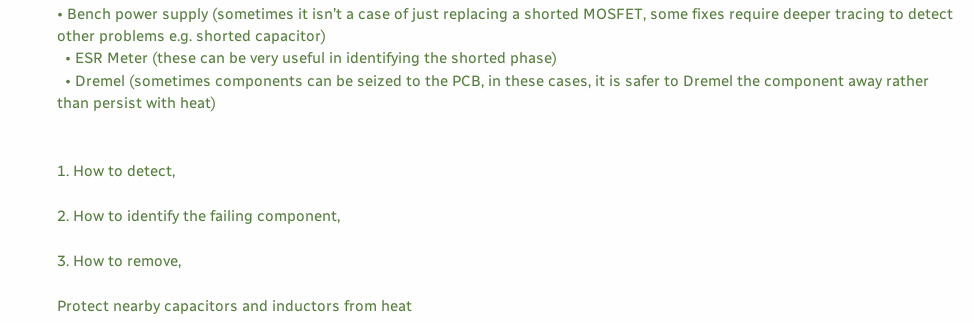• Bench power supply (sometimes it isn’t a case of just replacing a shorted MOSFET, some fixes require deeper tracing to detect other problems e.g. shorted capacitor)
  • ESR Meter (these can be very useful in identifying the shorted phase)
  • Dremel (sometimes components can be seized to the PCB, in these cases, it is safer to Dremel the component away rather than persist with heat)


1. How to detect,

2. How to identify the failing component,

3. How to remove,

Protect nearby capacitors and inductors from heat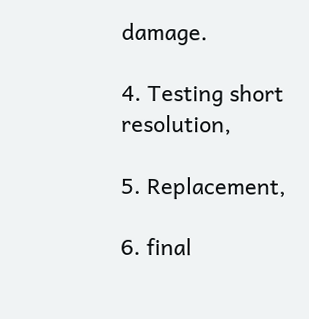damage.

4. Testing short resolution,

5. Replacement,

6. final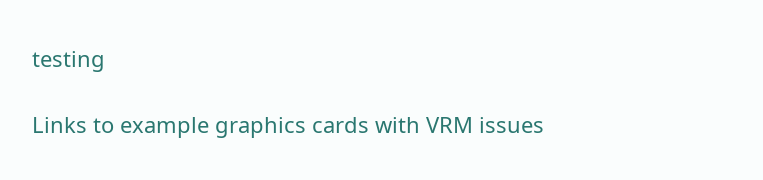testing

Links to example graphics cards with VRM issues